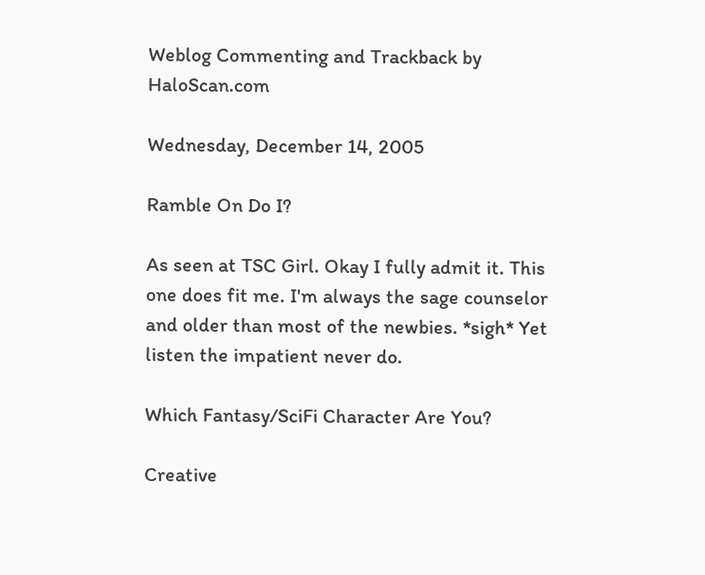Weblog Commenting and Trackback by HaloScan.com

Wednesday, December 14, 2005

Ramble On Do I?

As seen at TSC Girl. Okay I fully admit it. This one does fit me. I'm always the sage counselor and older than most of the newbies. *sigh* Yet listen the impatient never do.

Which Fantasy/SciFi Character Are You?

Creative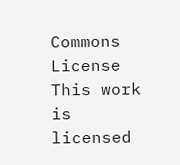Commons License
This work is licensed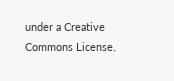under a Creative Commons License.